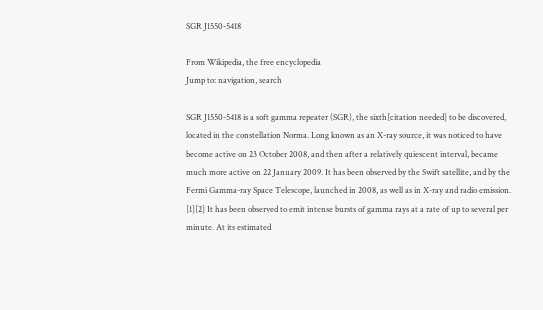SGR J1550-5418

From Wikipedia, the free encyclopedia
Jump to: navigation, search

SGR J1550-5418 is a soft gamma repeater (SGR), the sixth[citation needed] to be discovered, located in the constellation Norma. Long known as an X-ray source, it was noticed to have become active on 23 October 2008, and then after a relatively quiescent interval, became much more active on 22 January 2009. It has been observed by the Swift satellite, and by the Fermi Gamma-ray Space Telescope, launched in 2008, as well as in X-ray and radio emission. [1][2] It has been observed to emit intense bursts of gamma rays at a rate of up to several per minute. At its estimated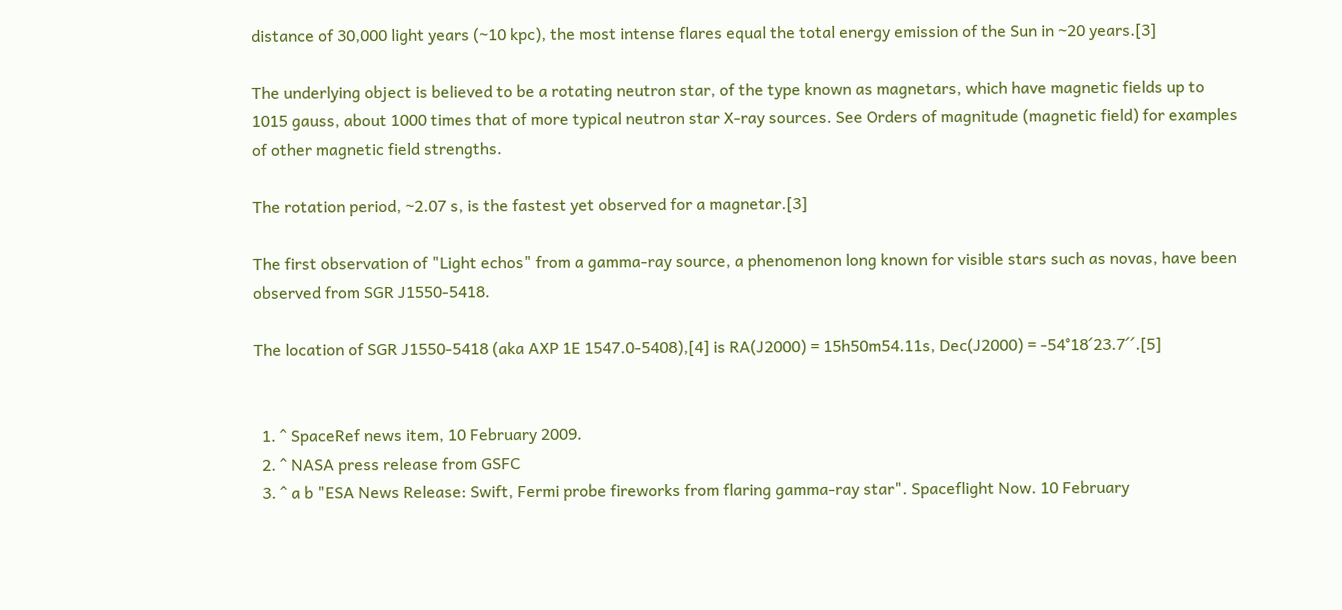distance of 30,000 light years (~10 kpc), the most intense flares equal the total energy emission of the Sun in ~20 years.[3]

The underlying object is believed to be a rotating neutron star, of the type known as magnetars, which have magnetic fields up to 1015 gauss, about 1000 times that of more typical neutron star X-ray sources. See Orders of magnitude (magnetic field) for examples of other magnetic field strengths.

The rotation period, ~2.07 s, is the fastest yet observed for a magnetar.[3]

The first observation of "Light echos" from a gamma-ray source, a phenomenon long known for visible stars such as novas, have been observed from SGR J1550-5418.

The location of SGR J1550-5418 (aka AXP 1E 1547.0-5408),[4] is RA(J2000) = 15h50m54.11s, Dec(J2000) = -54°18´23.7´´.[5]


  1. ^ SpaceRef news item, 10 February 2009.
  2. ^ NASA press release from GSFC
  3. ^ a b "ESA News Release: Swift, Fermi probe fireworks from flaring gamma-ray star". Spaceflight Now. 10 February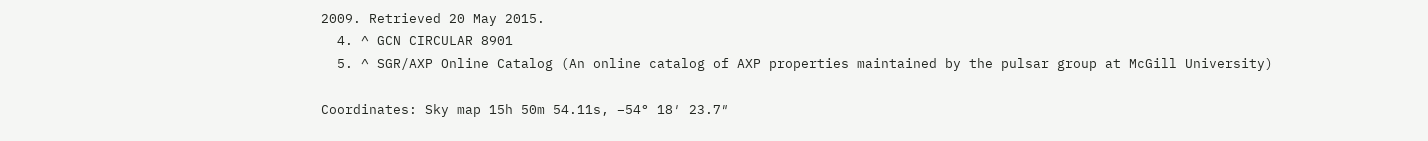2009. Retrieved 20 May 2015.
  4. ^ GCN CIRCULAR 8901
  5. ^ SGR/AXP Online Catalog (An online catalog of AXP properties maintained by the pulsar group at McGill University)

Coordinates: Sky map 15h 50m 54.11s, −54° 18′ 23.7″